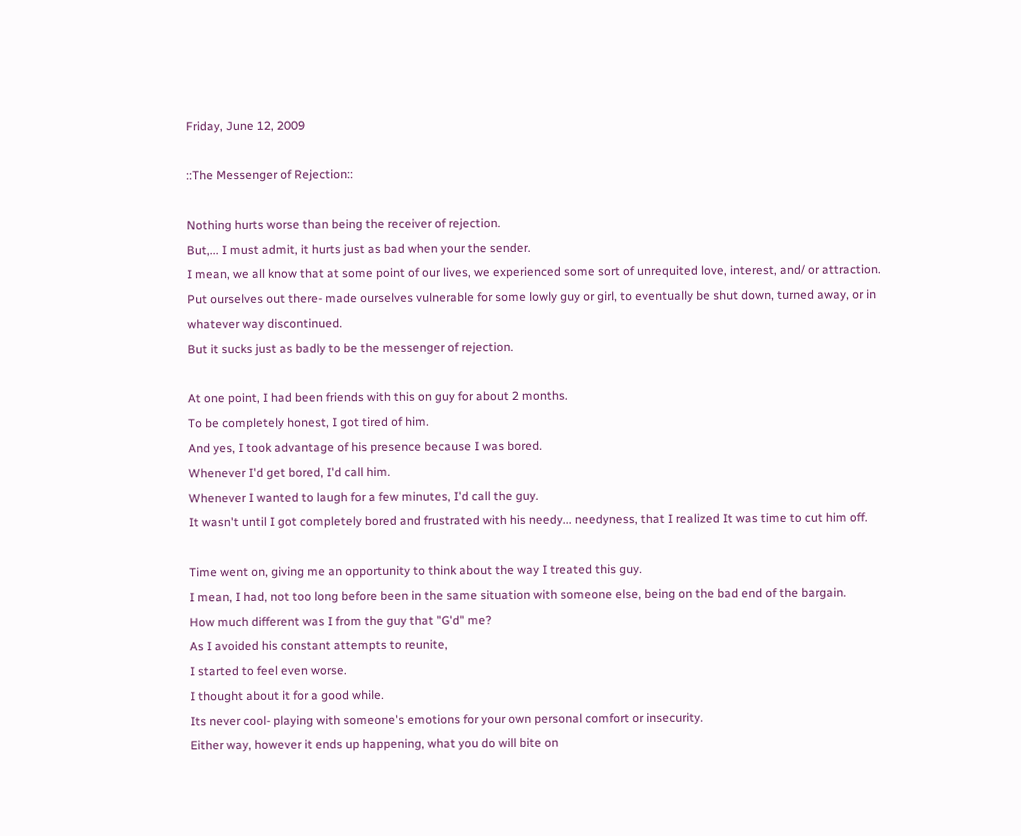Friday, June 12, 2009

::The Messenger of Rejection::

Nothing hurts worse than being the receiver of rejection.
But,... I must admit, it hurts just as bad when your the sender.
I mean, we all know that at some point of our lives, we experienced some sort of unrequited love, interest, and/ or attraction.
Put ourselves out there- made ourselves vulnerable for some lowly guy or girl, to eventually be shut down, turned away, or in whatever way discontinued.
But it sucks just as badly to be the messenger of rejection.

At one point, I had been friends with this on guy for about 2 months.
To be completely honest, I got tired of him.
And yes, I took advantage of his presence because I was bored.
Whenever I'd get bored, I'd call him.
Whenever I wanted to laugh for a few minutes, I'd call the guy.
It wasn't until I got completely bored and frustrated with his needy... needyness, that I realized It was time to cut him off.

Time went on, giving me an opportunity to think about the way I treated this guy.
I mean, I had, not too long before been in the same situation with someone else, being on the bad end of the bargain.
How much different was I from the guy that "G'd" me?
As I avoided his constant attempts to reunite,
I started to feel even worse.
I thought about it for a good while.
Its never cool- playing with someone's emotions for your own personal comfort or insecurity.
Either way, however it ends up happening, what you do will bite on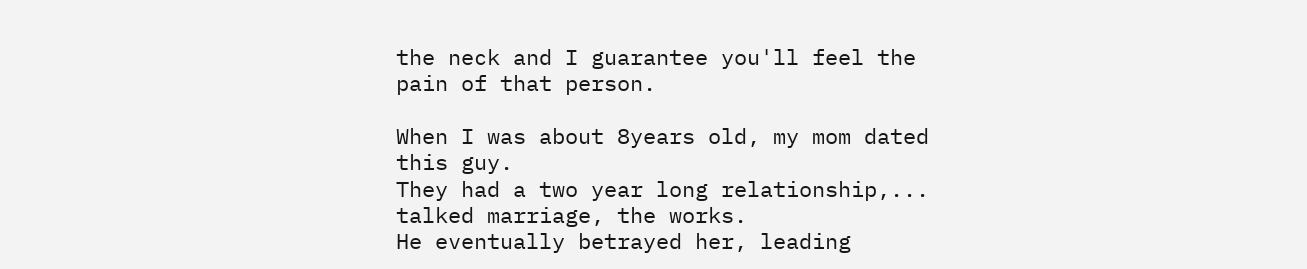the neck and I guarantee you'll feel the pain of that person.

When I was about 8years old, my mom dated this guy.
They had a two year long relationship,... talked marriage, the works.
He eventually betrayed her, leading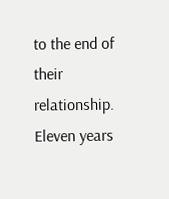to the end of their relationship.
Eleven years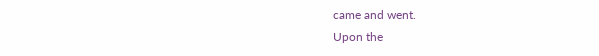came and went.
Upon the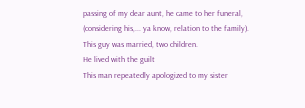passing of my dear aunt, he came to her funeral,
(considering his,... ya know, relation to the family).
This guy was married, two children.
He lived with the guilt
This man repeatedly apologized to my sister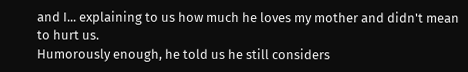and I... explaining to us how much he loves my mother and didn't mean to hurt us.
Humorously enough, he told us he still considers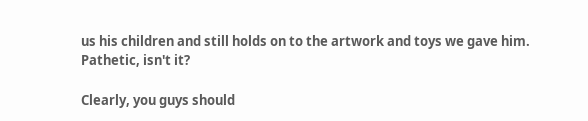us his children and still holds on to the artwork and toys we gave him.
Pathetic, isn't it?

Clearly, you guys should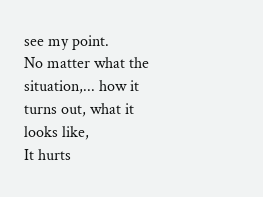see my point.
No matter what the situation,... how it turns out, what it looks like,
It hurts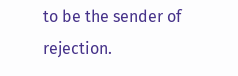to be the sender of rejection.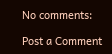No comments:

Post a Comment